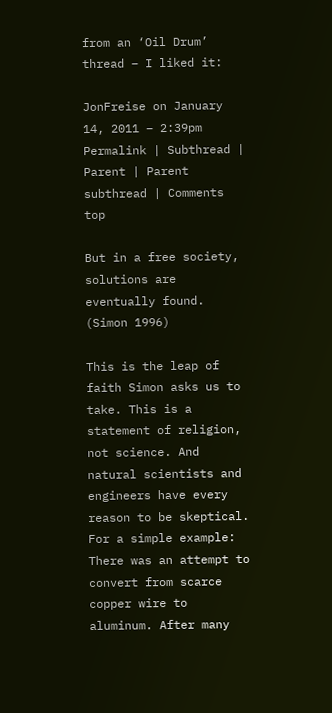from an ‘Oil Drum’ thread – I liked it:

JonFreise on January 14, 2011 – 2:39pm Permalink | Subthread | Parent | Parent subthread | Comments top

But in a free society, solutions are eventually found. (Simon 1996)

This is the leap of faith Simon asks us to take. This is a statement of religion, not science. And natural scientists and engineers have every reason to be skeptical. For a simple example: There was an attempt to convert from scarce copper wire to aluminum. After many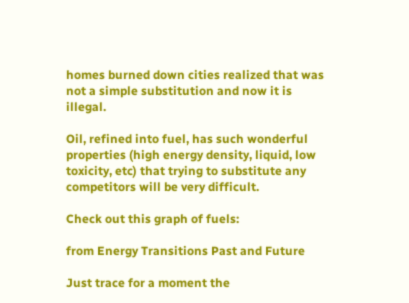homes burned down cities realized that was not a simple substitution and now it is illegal.

Oil, refined into fuel, has such wonderful properties (high energy density, liquid, low toxicity, etc) that trying to substitute any competitors will be very difficult.

Check out this graph of fuels:

from Energy Transitions Past and Future

Just trace for a moment the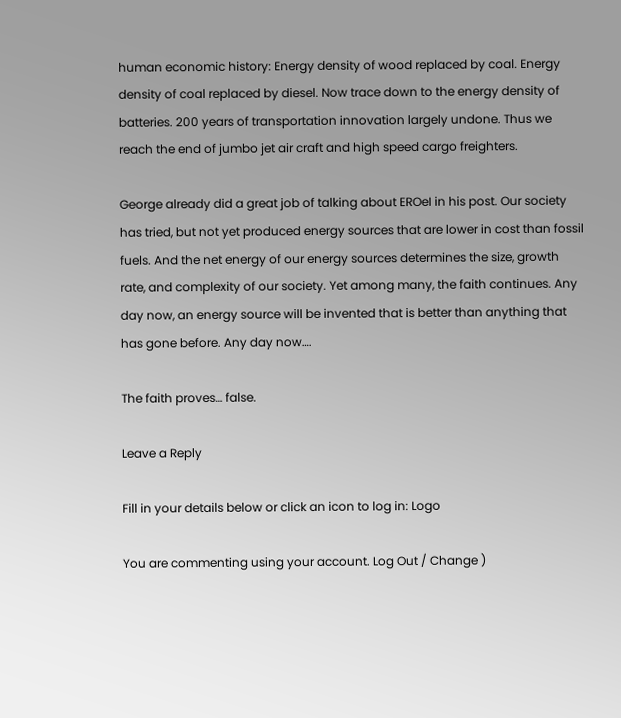human economic history: Energy density of wood replaced by coal. Energy density of coal replaced by diesel. Now trace down to the energy density of batteries. 200 years of transportation innovation largely undone. Thus we reach the end of jumbo jet air craft and high speed cargo freighters.

George already did a great job of talking about EROeI in his post. Our society has tried, but not yet produced energy sources that are lower in cost than fossil fuels. And the net energy of our energy sources determines the size, growth rate, and complexity of our society. Yet among many, the faith continues. Any day now, an energy source will be invented that is better than anything that has gone before. Any day now….

The faith proves… false.

Leave a Reply

Fill in your details below or click an icon to log in: Logo

You are commenting using your account. Log Out / Change )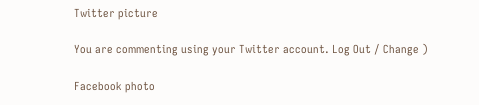Twitter picture

You are commenting using your Twitter account. Log Out / Change )

Facebook photo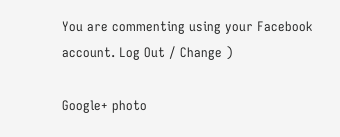You are commenting using your Facebook account. Log Out / Change )

Google+ photo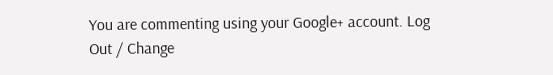You are commenting using your Google+ account. Log Out / Change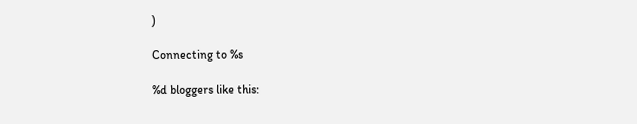)

Connecting to %s

%d bloggers like this: